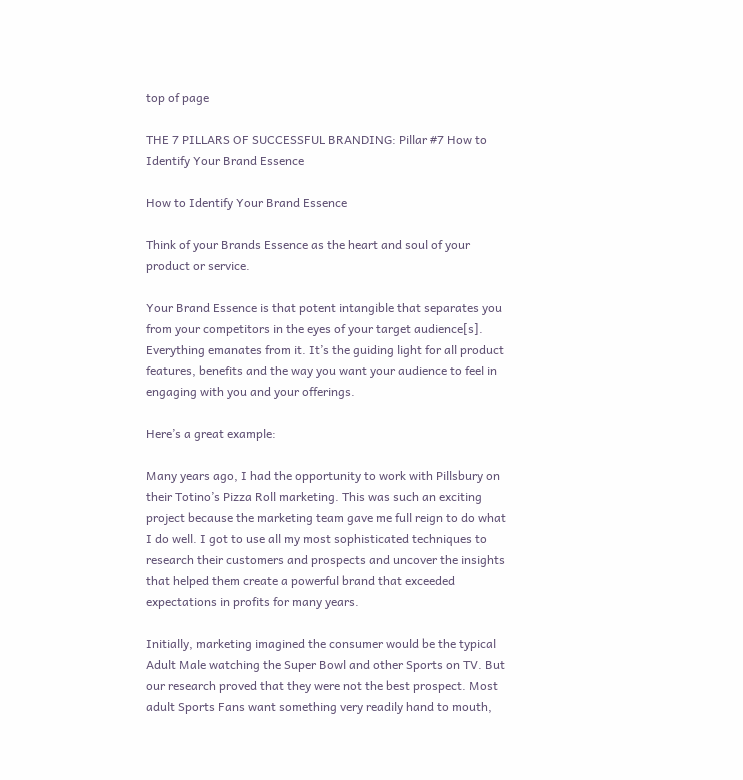top of page

THE 7 PILLARS OF SUCCESSFUL BRANDING: Pillar #7 How to Identify Your Brand Essence

How to Identify Your Brand Essence

Think of your Brands Essence as the heart and soul of your product or service.

Your Brand Essence is that potent intangible that separates you from your competitors in the eyes of your target audience[s]. Everything emanates from it. It’s the guiding light for all product features, benefits and the way you want your audience to feel in engaging with you and your offerings.

Here’s a great example:

Many years ago, I had the opportunity to work with Pillsbury on their Totino’s Pizza Roll marketing. This was such an exciting project because the marketing team gave me full reign to do what I do well. I got to use all my most sophisticated techniques to research their customers and prospects and uncover the insights that helped them create a powerful brand that exceeded expectations in profits for many years.

Initially, marketing imagined the consumer would be the typical Adult Male watching the Super Bowl and other Sports on TV. But our research proved that they were not the best prospect. Most adult Sports Fans want something very readily hand to mouth,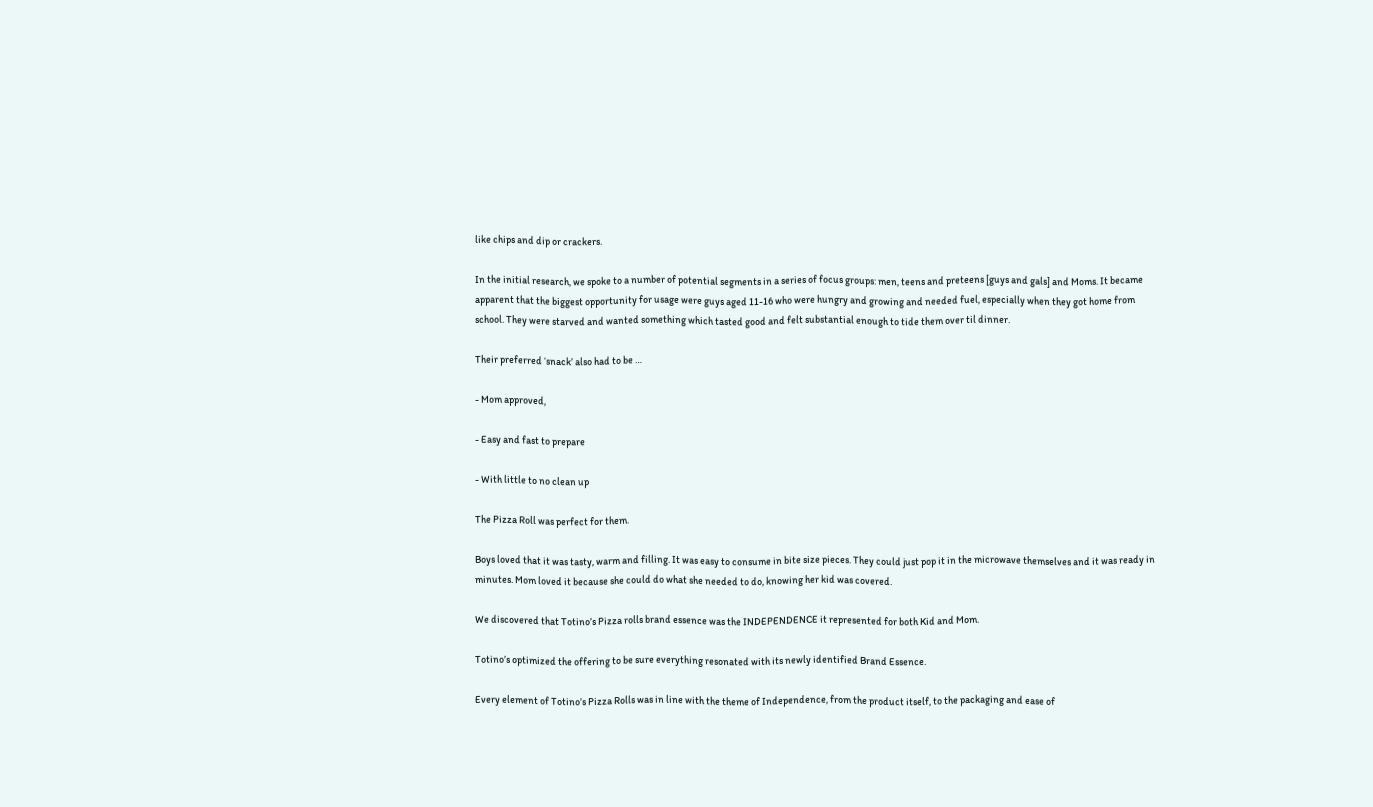like chips and dip or crackers.

In the initial research, we spoke to a number of potential segments in a series of focus groups: men, teens and preteens [guys and gals] and Moms. It became apparent that the biggest opportunity for usage were guys aged 11-16 who were hungry and growing and needed fuel, especially when they got home from school. They were starved and wanted something which tasted good and felt substantial enough to tide them over til dinner.

Their preferred ‘snack’ also had to be …

- Mom approved,

- Easy and fast to prepare

- With little to no clean up

The Pizza Roll was perfect for them.

Boys loved that it was tasty, warm and filling. It was easy to consume in bite size pieces. They could just pop it in the microwave themselves and it was ready in minutes. Mom loved it because she could do what she needed to do, knowing her kid was covered.

We discovered that Totino’s Pizza rolls brand essence was the INDEPENDENCE it represented for both Kid and Mom.

Totino’s optimized the offering to be sure everything resonated with its newly identified Brand Essence.

Every element of Totino’s Pizza Rolls was in line with the theme of Independence, from the product itself, to the packaging and ease of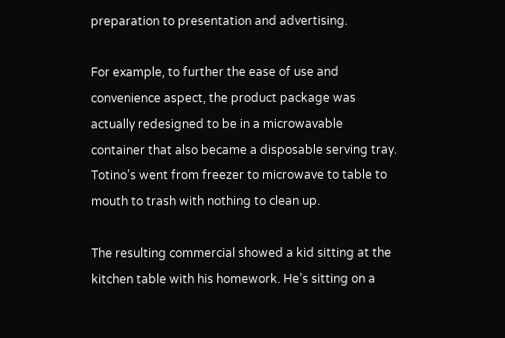preparation to presentation and advertising.

For example, to further the ease of use and convenience aspect, the product package was actually redesigned to be in a microwavable container that also became a disposable serving tray. Totino’s went from freezer to microwave to table to mouth to trash with nothing to clean up.

The resulting commercial showed a kid sitting at the kitchen table with his homework. He’s sitting on a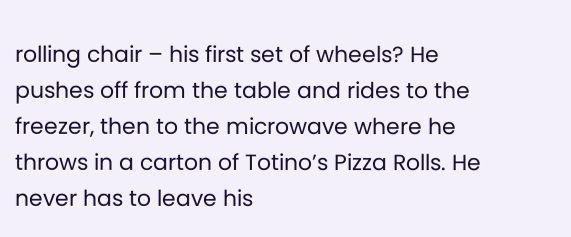rolling chair – his first set of wheels? He pushes off from the table and rides to the freezer, then to the microwave where he throws in a carton of Totino’s Pizza Rolls. He never has to leave his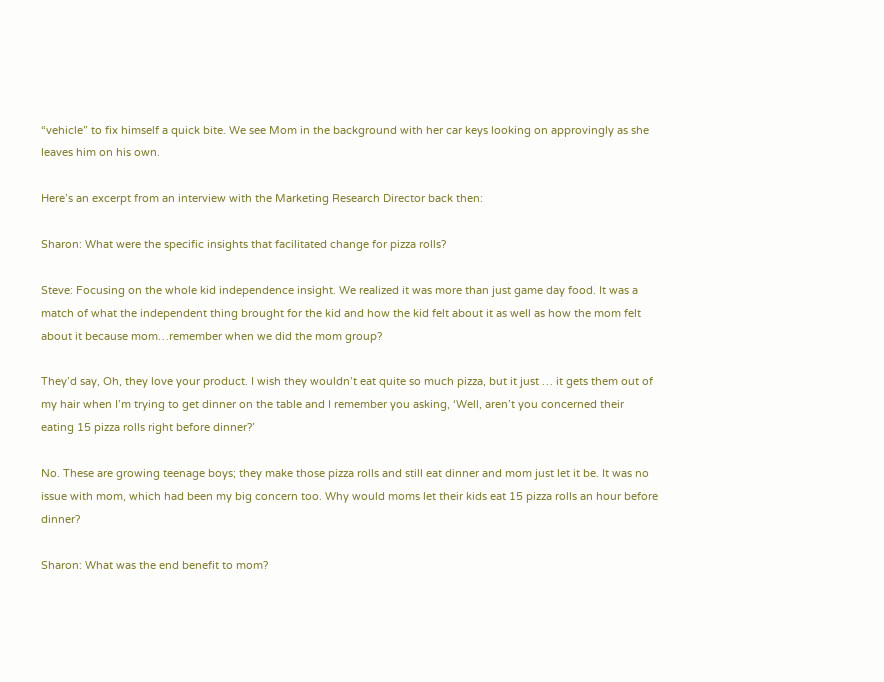“vehicle” to fix himself a quick bite. We see Mom in the background with her car keys looking on approvingly as she leaves him on his own.

Here’s an excerpt from an interview with the Marketing Research Director back then:

Sharon: What were the specific insights that facilitated change for pizza rolls?

Steve: Focusing on the whole kid independence insight. We realized it was more than just game day food. It was a match of what the independent thing brought for the kid and how the kid felt about it as well as how the mom felt about it because mom…remember when we did the mom group?

They’d say, Oh, they love your product. I wish they wouldn’t eat quite so much pizza, but it just … it gets them out of my hair when I’m trying to get dinner on the table and I remember you asking, ‘Well, aren’t you concerned their eating 15 pizza rolls right before dinner?’

No. These are growing teenage boys; they make those pizza rolls and still eat dinner and mom just let it be. It was no issue with mom, which had been my big concern too. Why would moms let their kids eat 15 pizza rolls an hour before dinner?

Sharon: What was the end benefit to mom?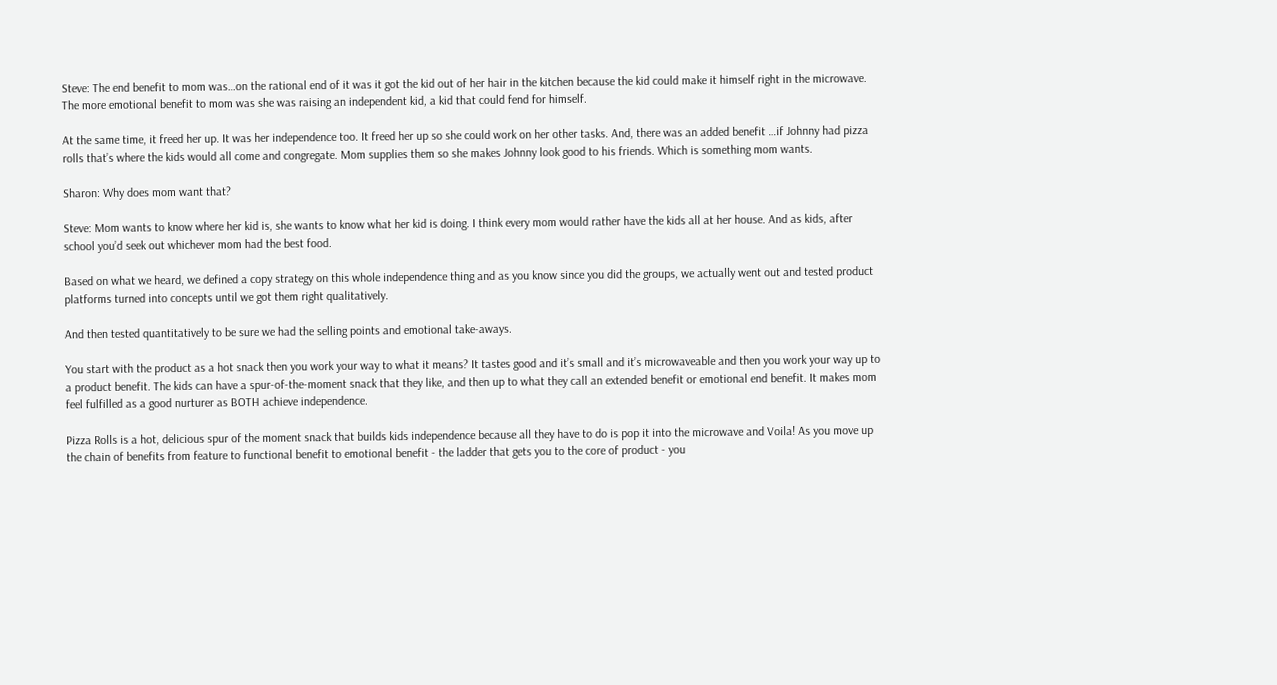Steve: The end benefit to mom was…on the rational end of it was it got the kid out of her hair in the kitchen because the kid could make it himself right in the microwave. The more emotional benefit to mom was she was raising an independent kid, a kid that could fend for himself.

At the same time, it freed her up. It was her independence too. It freed her up so she could work on her other tasks. And, there was an added benefit …if Johnny had pizza rolls that’s where the kids would all come and congregate. Mom supplies them so she makes Johnny look good to his friends. Which is something mom wants.

Sharon: Why does mom want that?

Steve: Mom wants to know where her kid is, she wants to know what her kid is doing. I think every mom would rather have the kids all at her house. And as kids, after school you’d seek out whichever mom had the best food.

Based on what we heard, we defined a copy strategy on this whole independence thing and as you know since you did the groups, we actually went out and tested product platforms turned into concepts until we got them right qualitatively.

And then tested quantitatively to be sure we had the selling points and emotional take-aways.

You start with the product as a hot snack then you work your way to what it means? It tastes good and it’s small and it’s microwaveable and then you work your way up to a product benefit. The kids can have a spur-of-the-moment snack that they like, and then up to what they call an extended benefit or emotional end benefit. It makes mom feel fulfilled as a good nurturer as BOTH achieve independence.

Pizza Rolls is a hot, delicious spur of the moment snack that builds kids independence because all they have to do is pop it into the microwave and Voila! As you move up the chain of benefits from feature to functional benefit to emotional benefit - the ladder that gets you to the core of product - you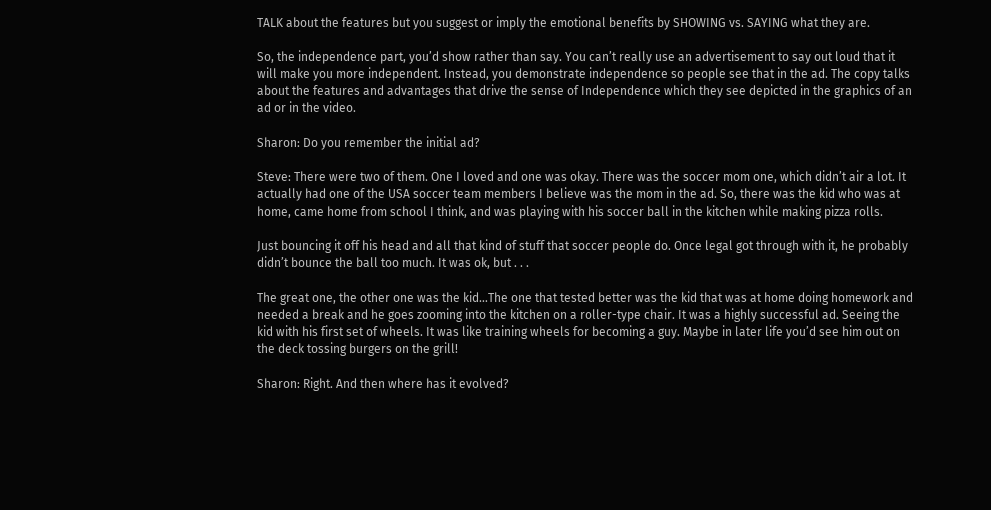TALK about the features but you suggest or imply the emotional benefits by SHOWING vs. SAYING what they are.

So, the independence part, you’d show rather than say. You can’t really use an advertisement to say out loud that it will make you more independent. Instead, you demonstrate independence so people see that in the ad. The copy talks about the features and advantages that drive the sense of Independence which they see depicted in the graphics of an ad or in the video.

Sharon: Do you remember the initial ad?

Steve: There were two of them. One I loved and one was okay. There was the soccer mom one, which didn’t air a lot. It actually had one of the USA soccer team members I believe was the mom in the ad. So, there was the kid who was at home, came home from school I think, and was playing with his soccer ball in the kitchen while making pizza rolls.

Just bouncing it off his head and all that kind of stuff that soccer people do. Once legal got through with it, he probably didn’t bounce the ball too much. It was ok, but . . .

The great one, the other one was the kid…The one that tested better was the kid that was at home doing homework and needed a break and he goes zooming into the kitchen on a roller-type chair. It was a highly successful ad. Seeing the kid with his first set of wheels. It was like training wheels for becoming a guy. Maybe in later life you’d see him out on the deck tossing burgers on the grill!

Sharon: Right. And then where has it evolved?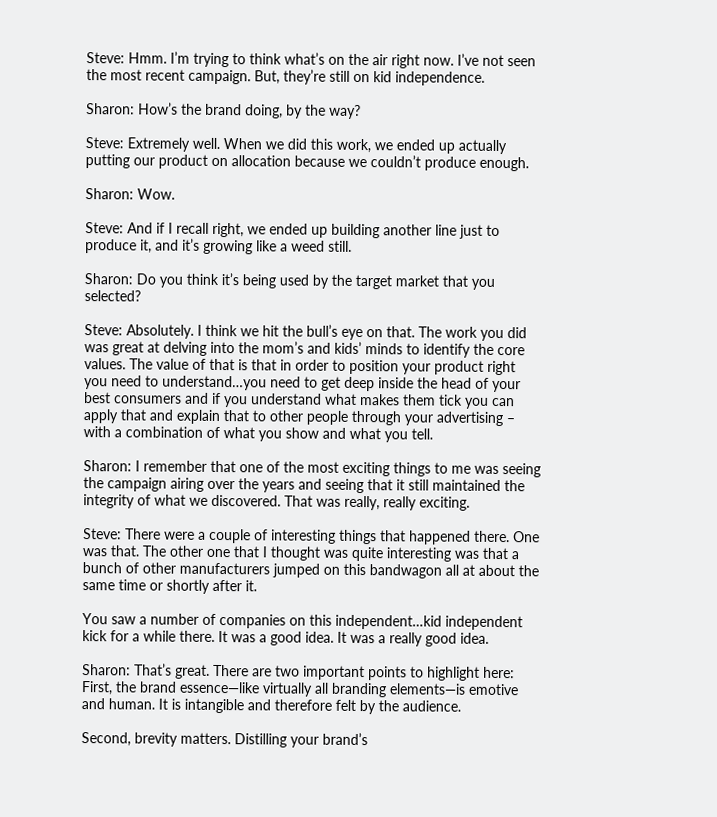Steve: Hmm. I’m trying to think what’s on the air right now. I’ve not seen the most recent campaign. But, they’re still on kid independence.

Sharon: How’s the brand doing, by the way?

Steve: Extremely well. When we did this work, we ended up actually putting our product on allocation because we couldn’t produce enough.

Sharon: Wow.

Steve: And if I recall right, we ended up building another line just to produce it, and it’s growing like a weed still.

Sharon: Do you think it’s being used by the target market that you selected?

Steve: Absolutely. I think we hit the bull’s eye on that. The work you did was great at delving into the mom’s and kids’ minds to identify the core values. The value of that is that in order to position your product right you need to understand…you need to get deep inside the head of your best consumers and if you understand what makes them tick you can apply that and explain that to other people through your advertising – with a combination of what you show and what you tell.

Sharon: I remember that one of the most exciting things to me was seeing the campaign airing over the years and seeing that it still maintained the integrity of what we discovered. That was really, really exciting.

Steve: There were a couple of interesting things that happened there. One was that. The other one that I thought was quite interesting was that a bunch of other manufacturers jumped on this bandwagon all at about the same time or shortly after it.

You saw a number of companies on this independent…kid independent kick for a while there. It was a good idea. It was a really good idea.

Sharon: That’s great. There are two important points to highlight here: First, the brand essence—like virtually all branding elements—is emotive and human. It is intangible and therefore felt by the audience.

Second, brevity matters. Distilling your brand’s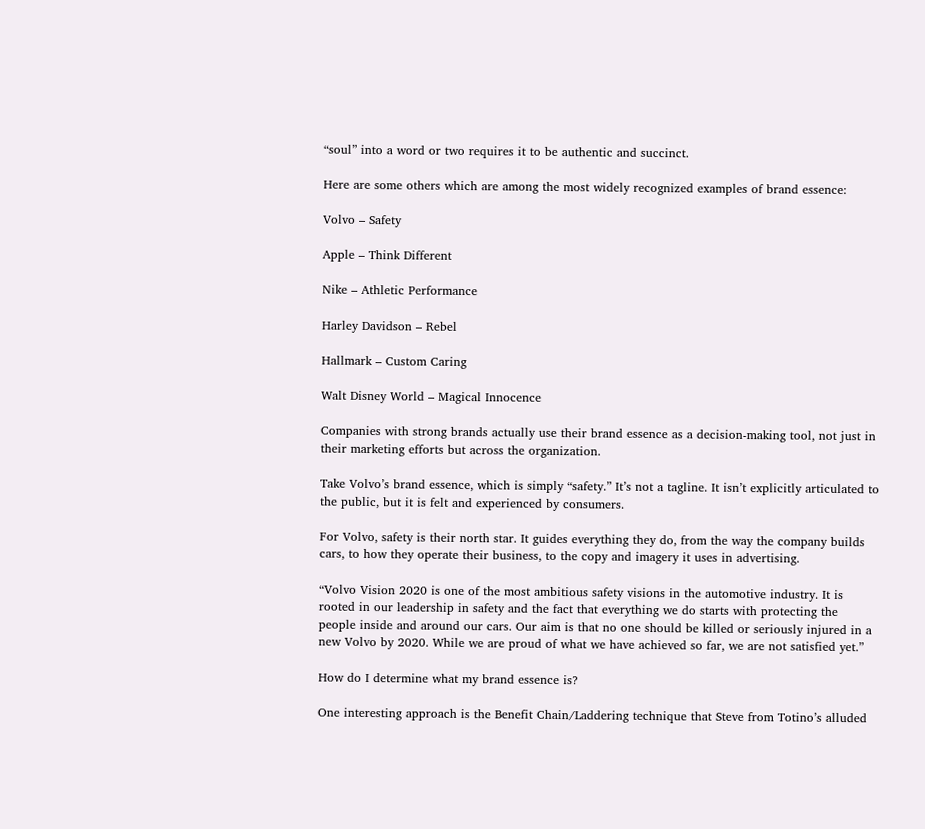“soul” into a word or two requires it to be authentic and succinct.

Here are some others which are among the most widely recognized examples of brand essence:

Volvo – Safety

Apple – Think Different

Nike – Athletic Performance

Harley Davidson – Rebel

Hallmark – Custom Caring

Walt Disney World – Magical Innocence

Companies with strong brands actually use their brand essence as a decision-making tool, not just in their marketing efforts but across the organization.

Take Volvo’s brand essence, which is simply “safety.” It’s not a tagline. It isn’t explicitly articulated to the public, but it is felt and experienced by consumers.

For Volvo, safety is their north star. It guides everything they do, from the way the company builds cars, to how they operate their business, to the copy and imagery it uses in advertising.

“Volvo Vision 2020 is one of the most ambitious safety visions in the automotive industry. It is rooted in our leadership in safety and the fact that everything we do starts with protecting the people inside and around our cars. Our aim is that no one should be killed or seriously injured in a new Volvo by 2020. While we are proud of what we have achieved so far, we are not satisfied yet.”

How do I determine what my brand essence is?

One interesting approach is the Benefit Chain/Laddering technique that Steve from Totino’s alluded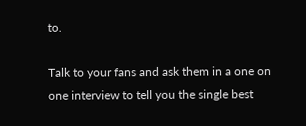to.

Talk to your fans and ask them in a one on one interview to tell you the single best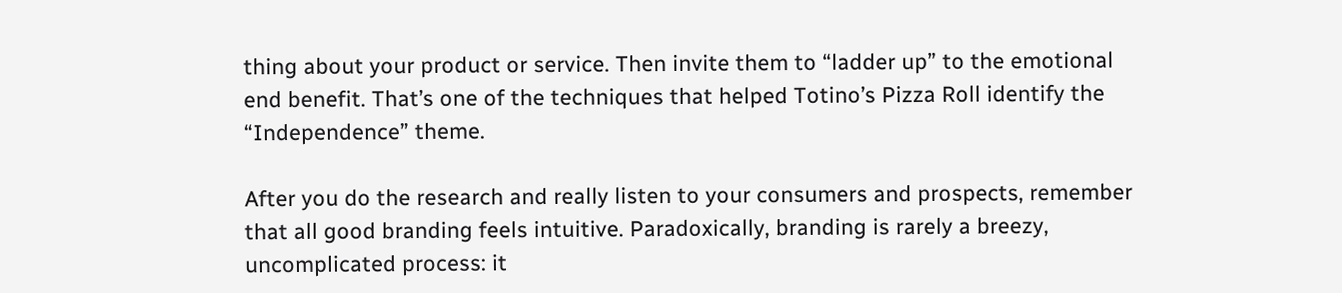thing about your product or service. Then invite them to “ladder up” to the emotional end benefit. That’s one of the techniques that helped Totino’s Pizza Roll identify the “Independence” theme.

After you do the research and really listen to your consumers and prospects, remember that all good branding feels intuitive. Paradoxically, branding is rarely a breezy, uncomplicated process: it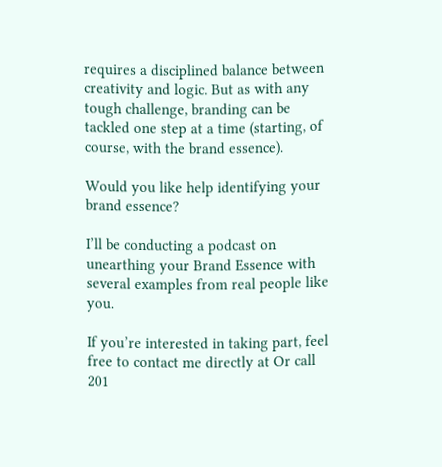requires a disciplined balance between creativity and logic. But as with any tough challenge, branding can be tackled one step at a time (starting, of course, with the brand essence).

Would you like help identifying your brand essence?

I’ll be conducting a podcast on unearthing your Brand Essence with several examples from real people like you.

If you’re interested in taking part, feel free to contact me directly at Or call 201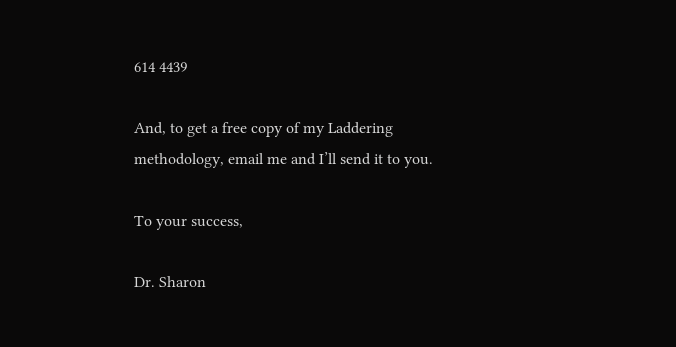614 4439

And, to get a free copy of my Laddering methodology, email me and I’ll send it to you.

To your success,

Dr. Sharon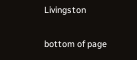Livingston

bottom of page